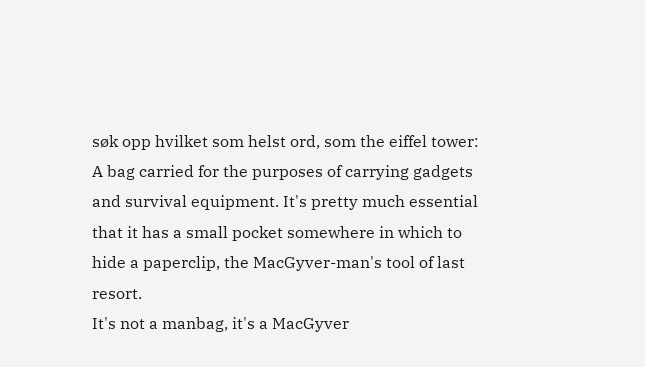søk opp hvilket som helst ord, som the eiffel tower:
A bag carried for the purposes of carrying gadgets and survival equipment. It's pretty much essential that it has a small pocket somewhere in which to hide a paperclip, the MacGyver-man's tool of last resort.
It's not a manbag, it's a MacGyver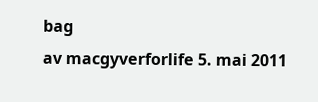bag
av macgyverforlife 5. mai 2011